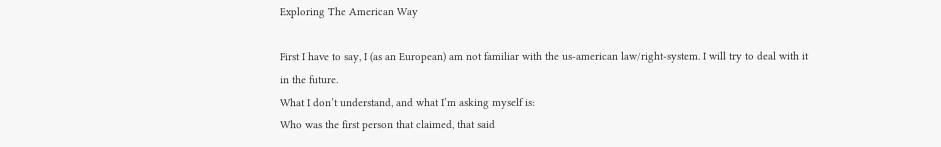Exploring The American Way

First I have to say, I (as an European) am not familiar with the us-american law/right-system. I will try to deal with it in the future.
What I don’t understand, and what I’m asking myself is:
Who was the first person that claimed, that said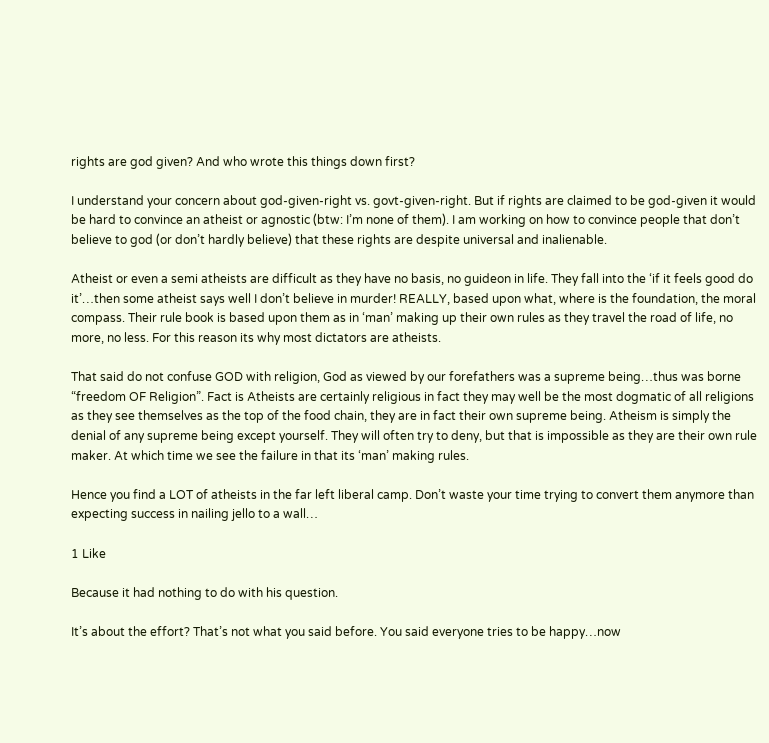rights are god given? And who wrote this things down first?

I understand your concern about god-given-right vs. govt-given-right. But if rights are claimed to be god-given it would be hard to convince an atheist or agnostic (btw: I’m none of them). I am working on how to convince people that don’t believe to god (or don’t hardly believe) that these rights are despite universal and inalienable.

Atheist or even a semi atheists are difficult as they have no basis, no guideon in life. They fall into the ‘if it feels good do it’…then some atheist says well I don’t believe in murder! REALLY, based upon what, where is the foundation, the moral compass. Their rule book is based upon them as in ‘man’ making up their own rules as they travel the road of life, no more, no less. For this reason its why most dictators are atheists.

That said do not confuse GOD with religion, God as viewed by our forefathers was a supreme being…thus was borne “freedom OF Religion”. Fact is Atheists are certainly religious in fact they may well be the most dogmatic of all religions as they see themselves as the top of the food chain, they are in fact their own supreme being. Atheism is simply the denial of any supreme being except yourself. They will often try to deny, but that is impossible as they are their own rule maker. At which time we see the failure in that its ‘man’ making rules.

Hence you find a LOT of atheists in the far left liberal camp. Don’t waste your time trying to convert them anymore than expecting success in nailing jello to a wall…

1 Like

Because it had nothing to do with his question.

It’s about the effort? That’s not what you said before. You said everyone tries to be happy…now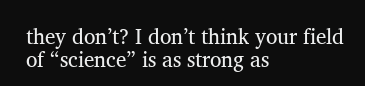they don’t? I don’t think your field of “science” is as strong as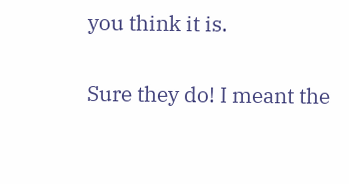you think it is.

Sure they do! I meant the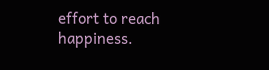effort to reach happiness.